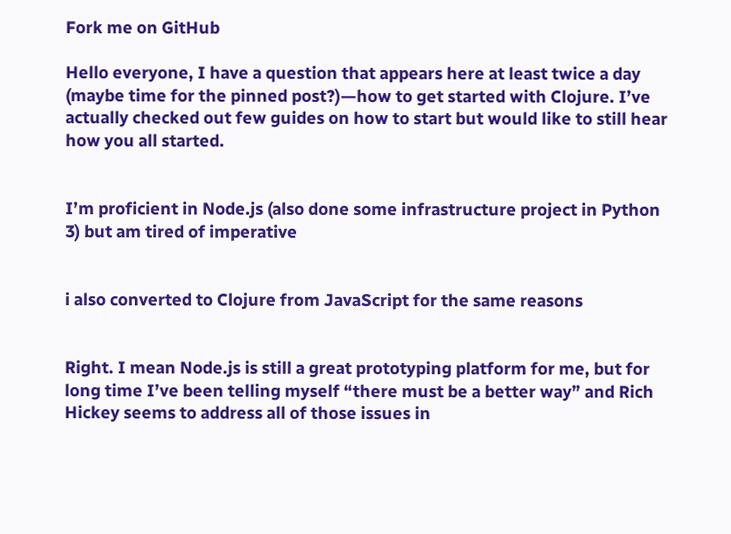Fork me on GitHub

Hello everyone, I have a question that appears here at least twice a day (maybe time for the pinned post?)—how to get started with Clojure. I’ve actually checked out few guides on how to start but would like to still hear how you all started.


I’m proficient in Node.js (also done some infrastructure project in Python 3) but am tired of imperative


i also converted to Clojure from JavaScript for the same reasons


Right. I mean Node.js is still a great prototyping platform for me, but for long time I’ve been telling myself “there must be a better way” and Rich Hickey seems to address all of those issues in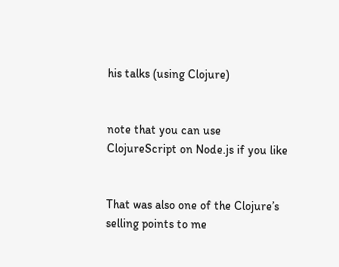his talks (using Clojure)


note that you can use ClojureScript on Node.js if you like


That was also one of the Clojure’s selling points to me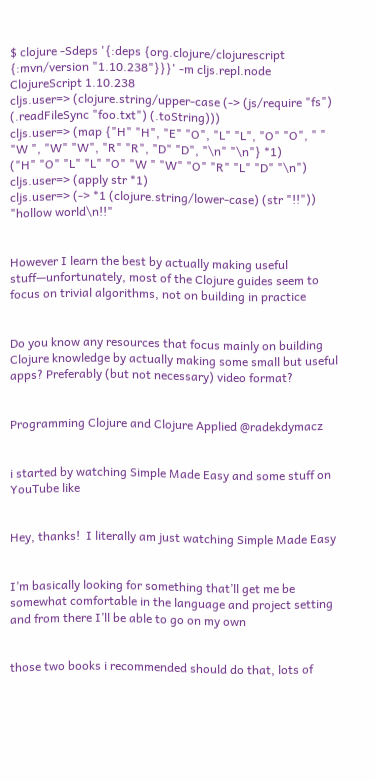$ clojure -Sdeps '{:deps {org.clojure/clojurescript {:mvn/version "1.10.238"}}}' -m cljs.repl.node
ClojureScript 1.10.238
cljs.user=> (clojure.string/upper-case (-> (js/require "fs") (.readFileSync "foo.txt") (.toString)))
cljs.user=> (map {"H" "H", "E" "O", "L" "L", "O" "O", " " "W ", "W" "W", "R" "R", "D" "D", "\n" "\n"} *1)
("H" "O" "L" "L" "O" "W " "W" "O" "R" "L" "D" "\n")
cljs.user=> (apply str *1)
cljs.user=> (-> *1 (clojure.string/lower-case) (str "!!"))
"hollow world\n!!"


However I learn the best by actually making useful stuff—unfortunately, most of the Clojure guides seem to focus on trivial algorithms, not on building in practice


Do you know any resources that focus mainly on building Clojure knowledge by actually making some small but useful apps? Preferably (but not necessary) video format?


Programming Clojure and Clojure Applied @radekdymacz


i started by watching Simple Made Easy and some stuff on YouTube like


Hey, thanks!  I literally am just watching Simple Made Easy


I’m basically looking for something that’ll get me be somewhat comfortable in the language and project setting and from there I’ll be able to go on my own


those two books i recommended should do that, lots of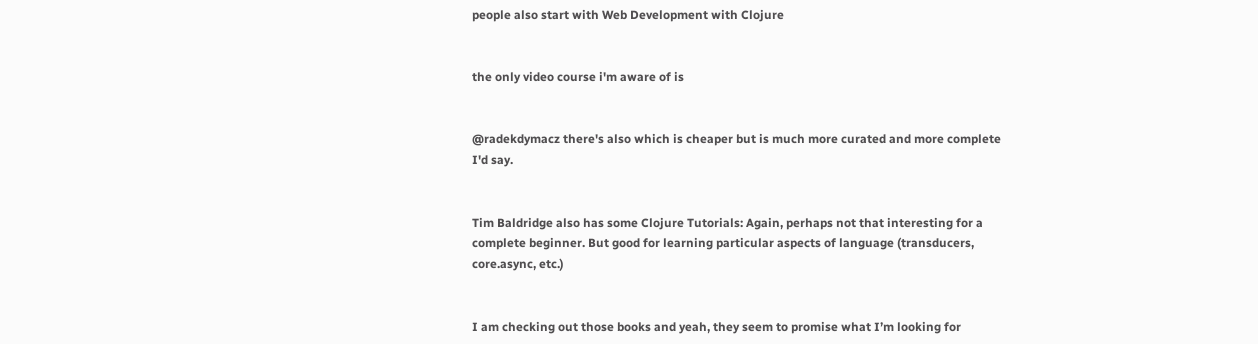people also start with Web Development with Clojure


the only video course i'm aware of is


@radekdymacz there's also which is cheaper but is much more curated and more complete I'd say.


Tim Baldridge also has some Clojure Tutorials: Again, perhaps not that interesting for a complete beginner. But good for learning particular aspects of language (transducers, core.async, etc.)


I am checking out those books and yeah, they seem to promise what I’m looking for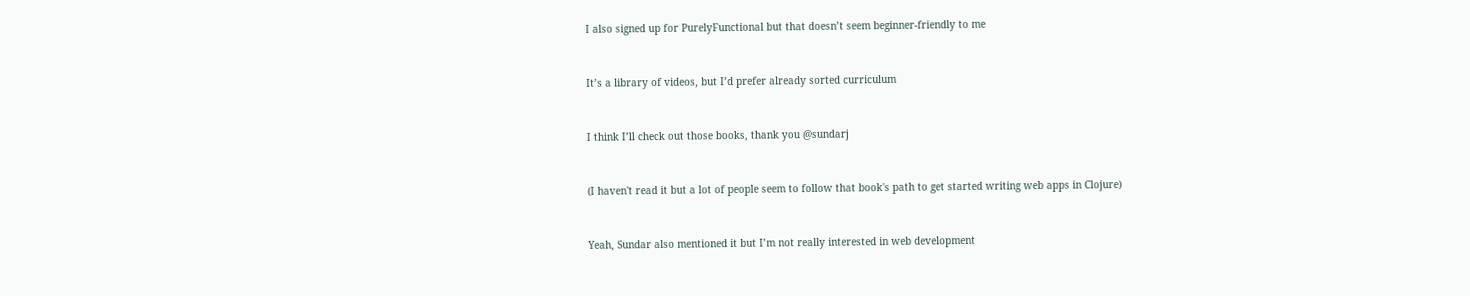I also signed up for PurelyFunctional but that doesn’t seem beginner-friendly to me


It’s a library of videos, but I’d prefer already sorted curriculum


I think I’ll check out those books, thank you @sundarj


(I haven't read it but a lot of people seem to follow that book's path to get started writing web apps in Clojure)


Yeah, Sundar also mentioned it but I’m not really interested in web development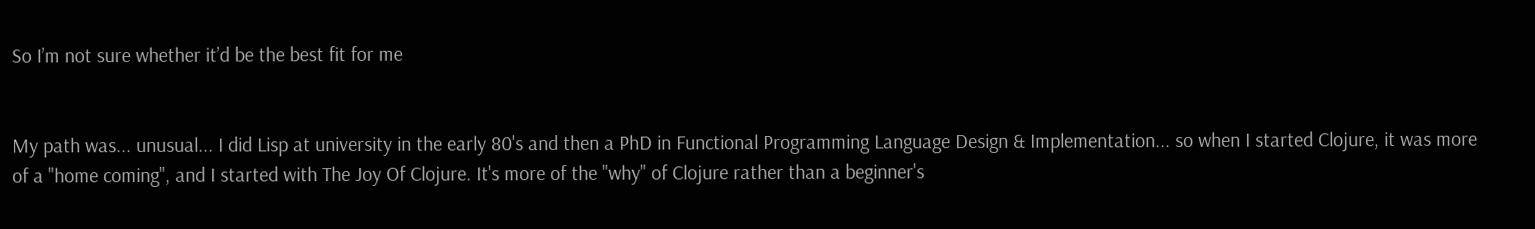So I’m not sure whether it’d be the best fit for me


My path was... unusual... I did Lisp at university in the early 80's and then a PhD in Functional Programming Language Design & Implementation... so when I started Clojure, it was more of a "home coming", and I started with The Joy Of Clojure. It's more of the "why" of Clojure rather than a beginner's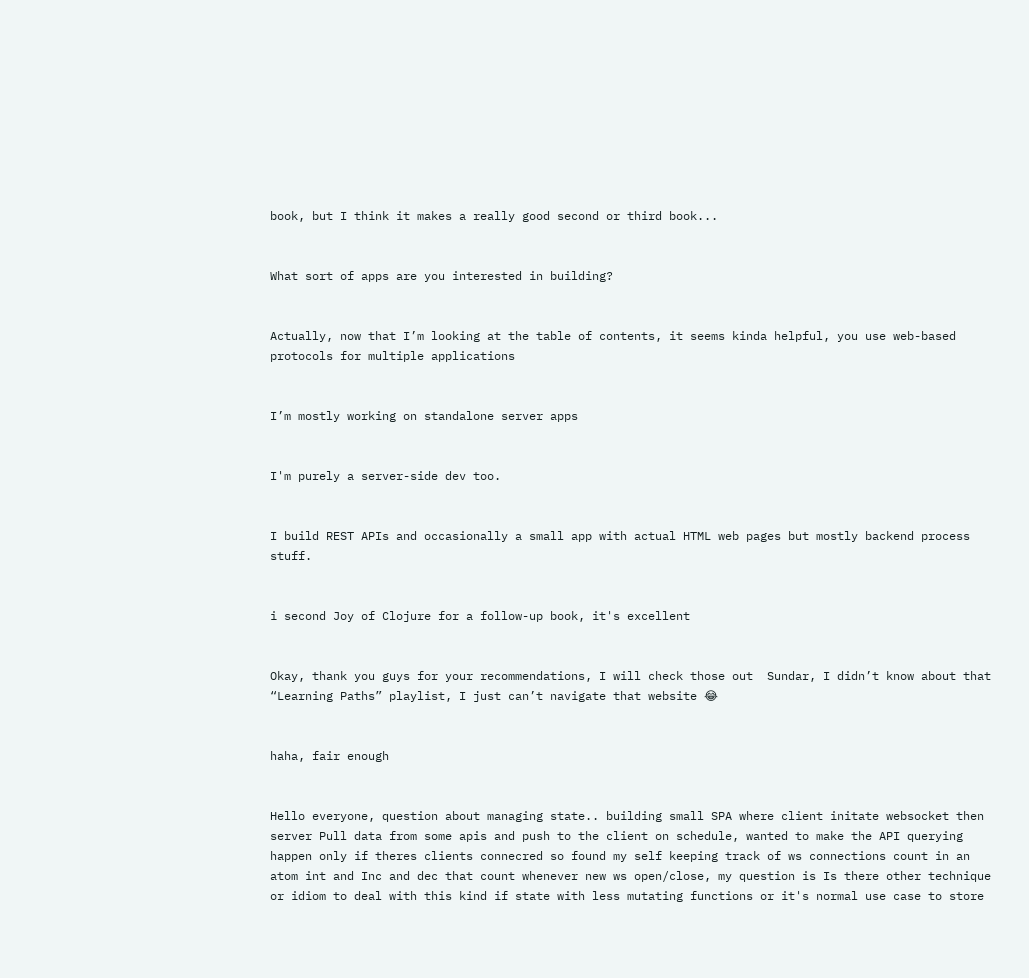book, but I think it makes a really good second or third book...


What sort of apps are you interested in building?


Actually, now that I’m looking at the table of contents, it seems kinda helpful, you use web-based protocols for multiple applications


I’m mostly working on standalone server apps


I'm purely a server-side dev too.


I build REST APIs and occasionally a small app with actual HTML web pages but mostly backend process stuff.


i second Joy of Clojure for a follow-up book, it's excellent


Okay, thank you guys for your recommendations, I will check those out  Sundar, I didn’t know about that “Learning Paths” playlist, I just can’t navigate that website 😂


haha, fair enough


Hello everyone, question about managing state.. building small SPA where client initate websocket then server Pull data from some apis and push to the client on schedule, wanted to make the API querying happen only if theres clients connecred so found my self keeping track of ws connections count in an atom int and Inc and dec that count whenever new ws open/close, my question is Is there other technique or idiom to deal with this kind if state with less mutating functions or it's normal use case to store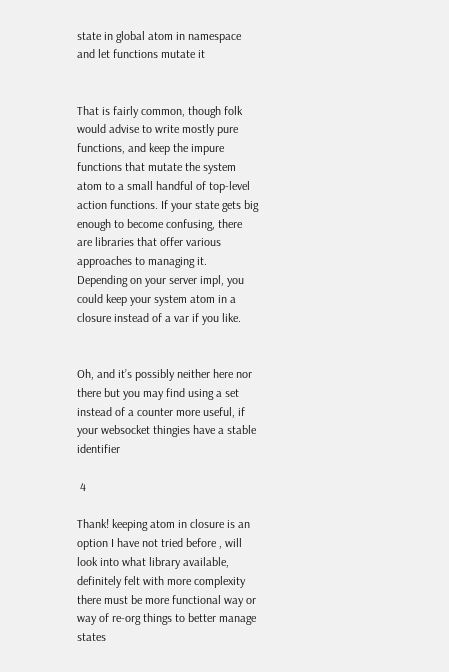state in global atom in namespace and let functions mutate it


That is fairly common, though folk would advise to write mostly pure functions, and keep the impure functions that mutate the system atom to a small handful of top-level action functions. If your state gets big enough to become confusing, there are libraries that offer various approaches to managing it. Depending on your server impl, you could keep your system atom in a closure instead of a var if you like.


Oh, and it’s possibly neither here nor there but you may find using a set instead of a counter more useful, if your websocket thingies have a stable identifier

 4

Thank! keeping atom in closure is an option I have not tried before , will look into what library available, definitely felt with more complexity there must be more functional way or way of re-org things to better manage states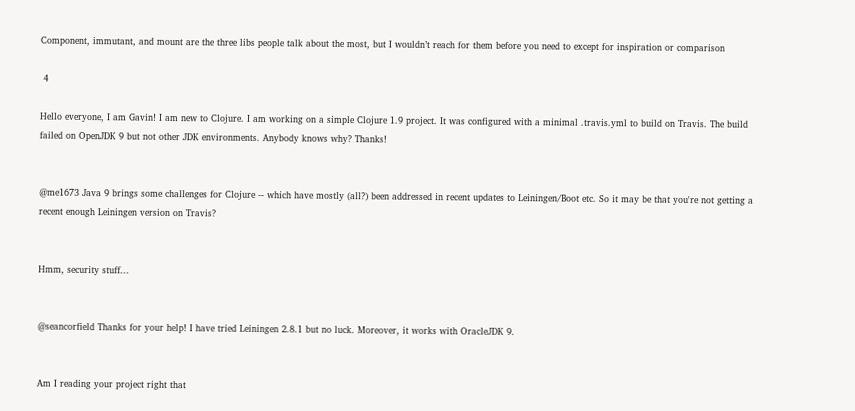Component, immutant, and mount are the three libs people talk about the most, but I wouldn’t reach for them before you need to except for inspiration or comparison

 4

Hello everyone, I am Gavin! I am new to Clojure. I am working on a simple Clojure 1.9 project. It was configured with a minimal .travis.yml to build on Travis. The build failed on OpenJDK 9 but not other JDK environments. Anybody knows why? Thanks!


@me1673 Java 9 brings some challenges for Clojure -- which have mostly (all?) been addressed in recent updates to Leiningen/Boot etc. So it may be that you're not getting a recent enough Leiningen version on Travis?


Hmm, security stuff...


@seancorfield Thanks for your help! I have tried Leiningen 2.8.1 but no luck. Moreover, it works with OracleJDK 9.


Am I reading your project right that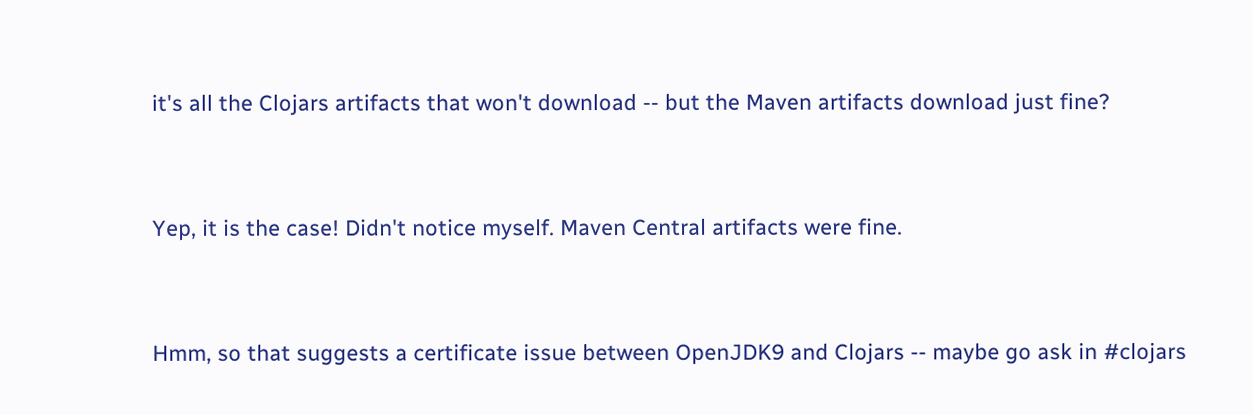it's all the Clojars artifacts that won't download -- but the Maven artifacts download just fine?


Yep, it is the case! Didn't notice myself. Maven Central artifacts were fine.


Hmm, so that suggests a certificate issue between OpenJDK9 and Clojars -- maybe go ask in #clojars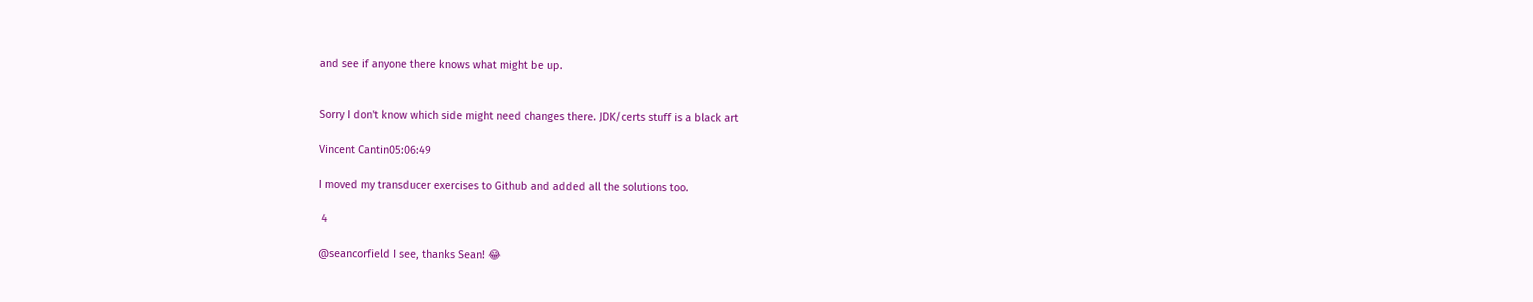and see if anyone there knows what might be up.


Sorry I don't know which side might need changes there. JDK/certs stuff is a black art

Vincent Cantin05:06:49

I moved my transducer exercises to Github and added all the solutions too.

 4

@seancorfield I see, thanks Sean! 😂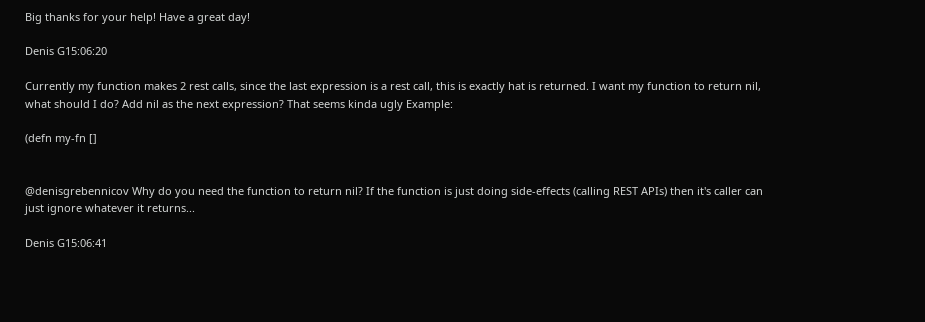Big thanks for your help! Have a great day!

Denis G15:06:20

Currently my function makes 2 rest calls, since the last expression is a rest call, this is exactly hat is returned. I want my function to return nil, what should I do? Add nil as the next expression? That seems kinda ugly Example:

(defn my-fn []


@denisgrebennicov Why do you need the function to return nil? If the function is just doing side-effects (calling REST APIs) then it's caller can just ignore whatever it returns...

Denis G15:06:41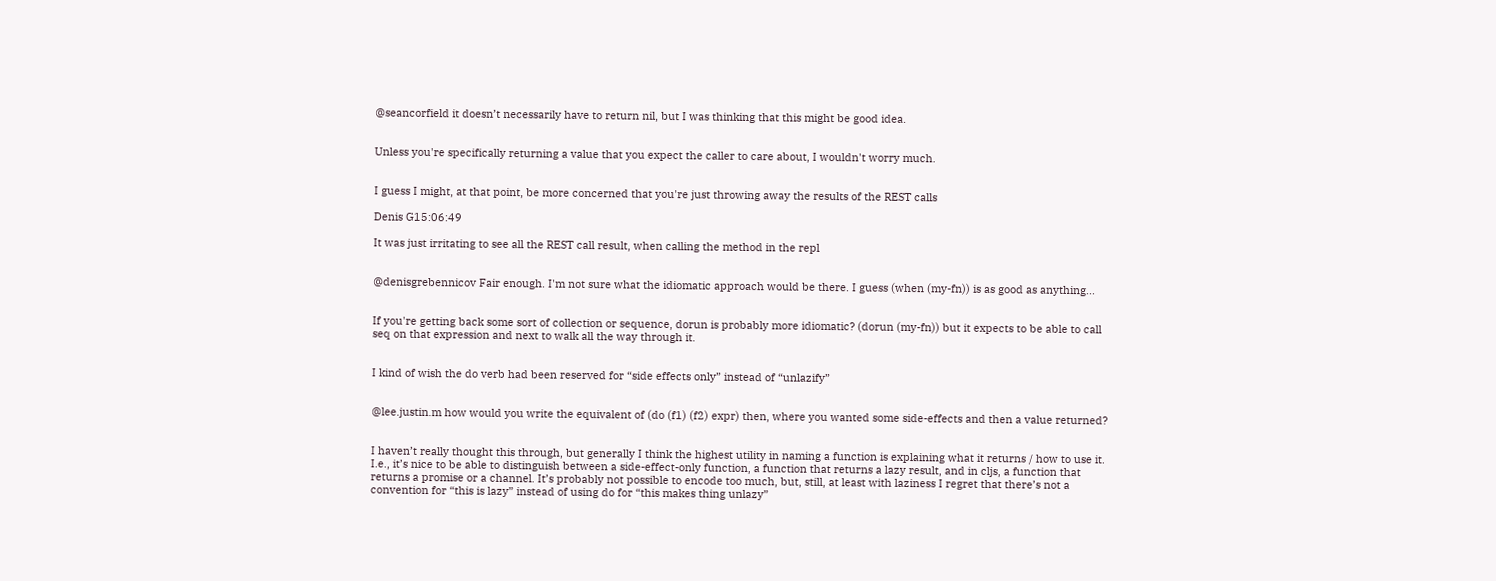@seancorfield it doesn’t necessarily have to return nil, but I was thinking that this might be good idea.


Unless you're specifically returning a value that you expect the caller to care about, I wouldn't worry much.


I guess I might, at that point, be more concerned that you're just throwing away the results of the REST calls

Denis G15:06:49

It was just irritating to see all the REST call result, when calling the method in the repl


@denisgrebennicov Fair enough. I'm not sure what the idiomatic approach would be there. I guess (when (my-fn)) is as good as anything...


If you're getting back some sort of collection or sequence, dorun is probably more idiomatic? (dorun (my-fn)) but it expects to be able to call seq on that expression and next to walk all the way through it.


I kind of wish the do verb had been reserved for “side effects only” instead of “unlazify”


@lee.justin.m how would you write the equivalent of (do (f1) (f2) expr) then, where you wanted some side-effects and then a value returned?


I haven’t really thought this through, but generally I think the highest utility in naming a function is explaining what it returns / how to use it. I.e., it’s nice to be able to distinguish between a side-effect-only function, a function that returns a lazy result, and in cljs, a function that returns a promise or a channel. It’s probably not possible to encode too much, but, still, at least with laziness I regret that there’s not a convention for “this is lazy” instead of using do for “this makes thing unlazy”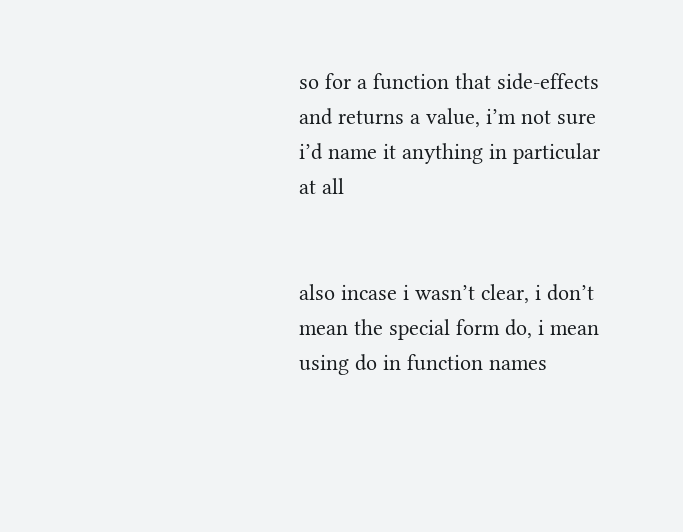so for a function that side-effects and returns a value, i’m not sure i’d name it anything in particular at all


also incase i wasn’t clear, i don’t mean the special form do, i mean using do in function names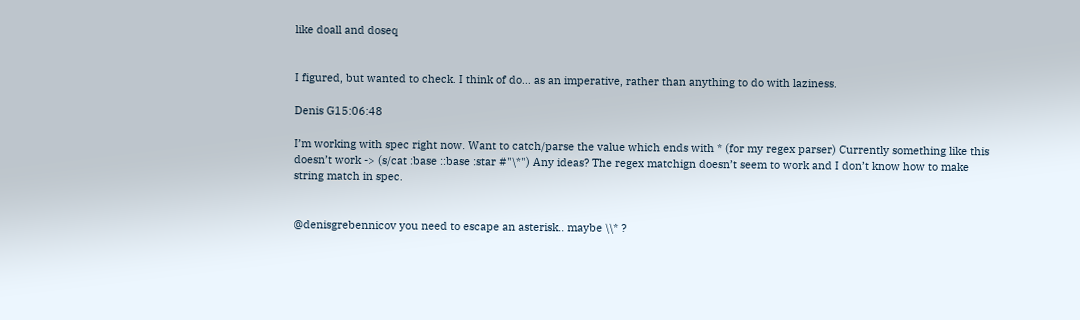like doall and doseq


I figured, but wanted to check. I think of do... as an imperative, rather than anything to do with laziness.

Denis G15:06:48

I’m working with spec right now. Want to catch/parse the value which ends with * (for my regex parser) Currently something like this doesn’t work -> (s/cat :base ::base :star #"\*") Any ideas? The regex matchign doesn’t seem to work and I don’t know how to make string match in spec.


@denisgrebennicov you need to escape an asterisk.. maybe \\* ?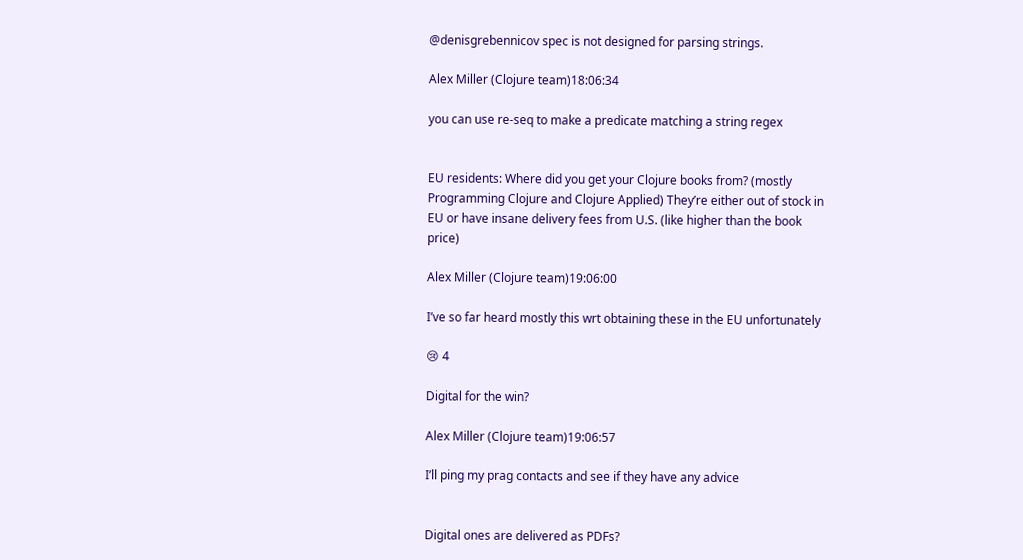@denisgrebennicov spec is not designed for parsing strings.

Alex Miller (Clojure team)18:06:34

you can use re-seq to make a predicate matching a string regex


EU residents: Where did you get your Clojure books from? (mostly Programming Clojure and Clojure Applied) They’re either out of stock in EU or have insane delivery fees from U.S. (like higher than the book price)

Alex Miller (Clojure team)19:06:00

I’ve so far heard mostly this wrt obtaining these in the EU unfortunately

😢 4

Digital for the win?

Alex Miller (Clojure team)19:06:57

I’ll ping my prag contacts and see if they have any advice


Digital ones are delivered as PDFs?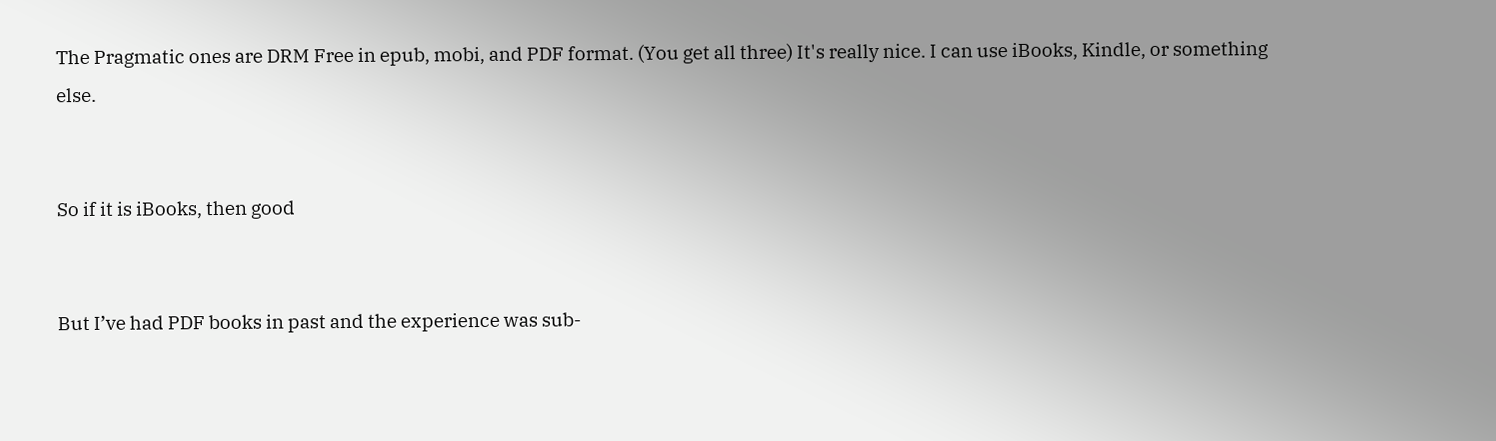The Pragmatic ones are DRM Free in epub, mobi, and PDF format. (You get all three) It's really nice. I can use iBooks, Kindle, or something else.


So if it is iBooks, then good


But I’ve had PDF books in past and the experience was sub-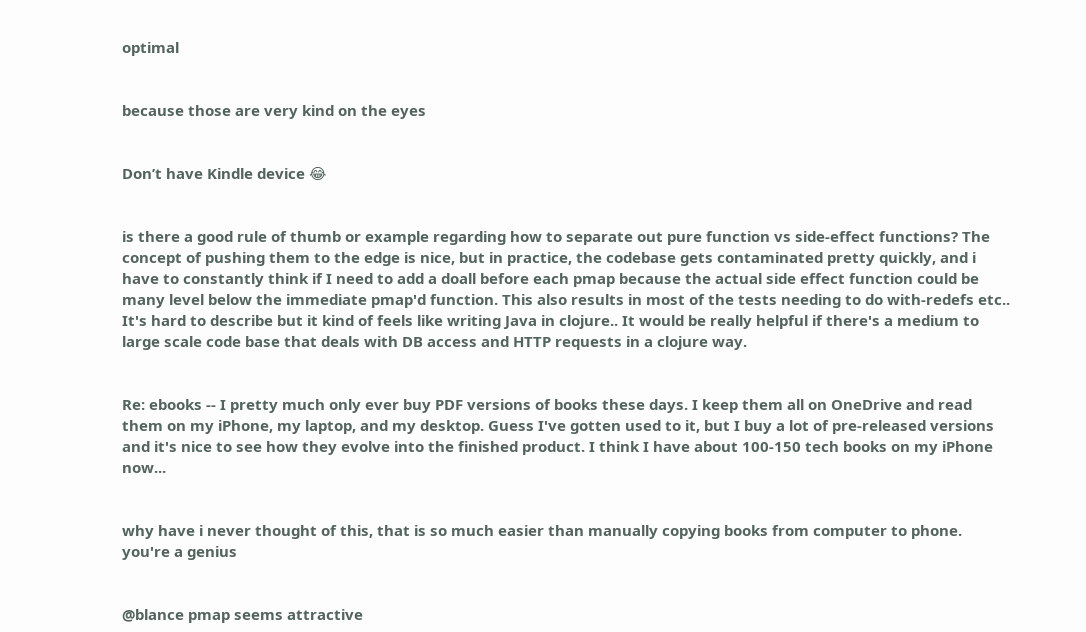optimal


because those are very kind on the eyes


Don’t have Kindle device 😂


is there a good rule of thumb or example regarding how to separate out pure function vs side-effect functions? The concept of pushing them to the edge is nice, but in practice, the codebase gets contaminated pretty quickly, and i have to constantly think if I need to add a doall before each pmap because the actual side effect function could be many level below the immediate pmap'd function. This also results in most of the tests needing to do with-redefs etc.. It's hard to describe but it kind of feels like writing Java in clojure.. It would be really helpful if there's a medium to large scale code base that deals with DB access and HTTP requests in a clojure way.


Re: ebooks -- I pretty much only ever buy PDF versions of books these days. I keep them all on OneDrive and read them on my iPhone, my laptop, and my desktop. Guess I've gotten used to it, but I buy a lot of pre-released versions and it's nice to see how they evolve into the finished product. I think I have about 100-150 tech books on my iPhone now...


why have i never thought of this, that is so much easier than manually copying books from computer to phone. you're a genius


@blance pmap seems attractive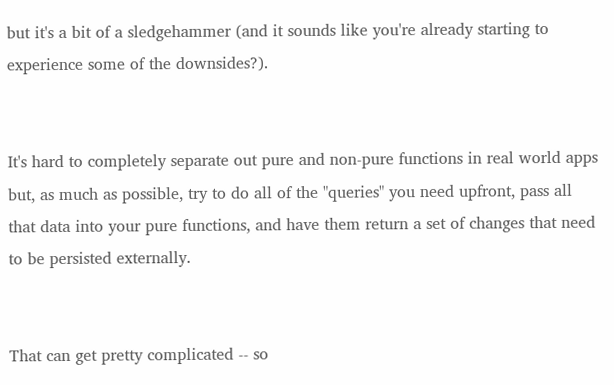but it's a bit of a sledgehammer (and it sounds like you're already starting to experience some of the downsides?).


It's hard to completely separate out pure and non-pure functions in real world apps but, as much as possible, try to do all of the "queries" you need upfront, pass all that data into your pure functions, and have them return a set of changes that need to be persisted externally.


That can get pretty complicated -- so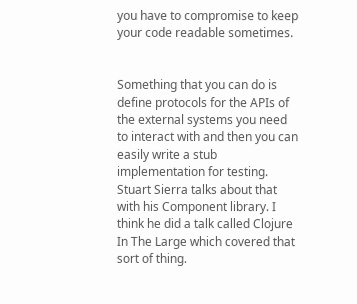you have to compromise to keep your code readable sometimes.


Something that you can do is define protocols for the APIs of the external systems you need to interact with and then you can easily write a stub implementation for testing. Stuart Sierra talks about that with his Component library. I think he did a talk called Clojure In The Large which covered that sort of thing.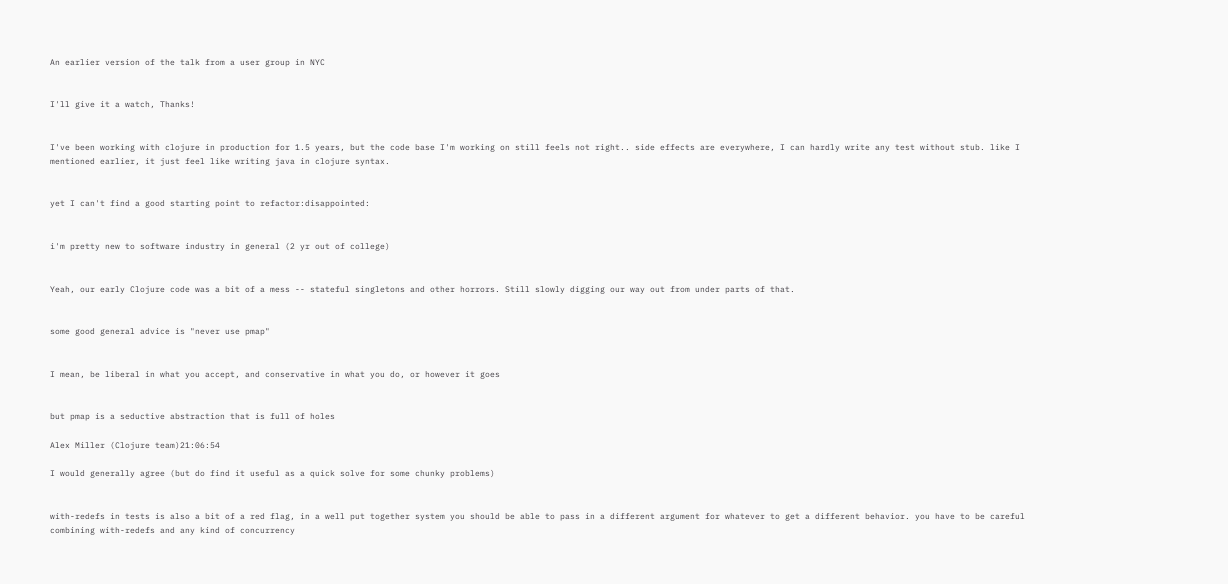An earlier version of the talk from a user group in NYC


I'll give it a watch, Thanks!


I've been working with clojure in production for 1.5 years, but the code base I'm working on still feels not right.. side effects are everywhere, I can hardly write any test without stub. like I mentioned earlier, it just feel like writing java in clojure syntax.


yet I can't find a good starting point to refactor:disappointed:


i'm pretty new to software industry in general (2 yr out of college)


Yeah, our early Clojure code was a bit of a mess -- stateful singletons and other horrors. Still slowly digging our way out from under parts of that.


some good general advice is "never use pmap"


I mean, be liberal in what you accept, and conservative in what you do, or however it goes


but pmap is a seductive abstraction that is full of holes

Alex Miller (Clojure team)21:06:54

I would generally agree (but do find it useful as a quick solve for some chunky problems)


with-redefs in tests is also a bit of a red flag, in a well put together system you should be able to pass in a different argument for whatever to get a different behavior. you have to be careful combining with-redefs and any kind of concurrency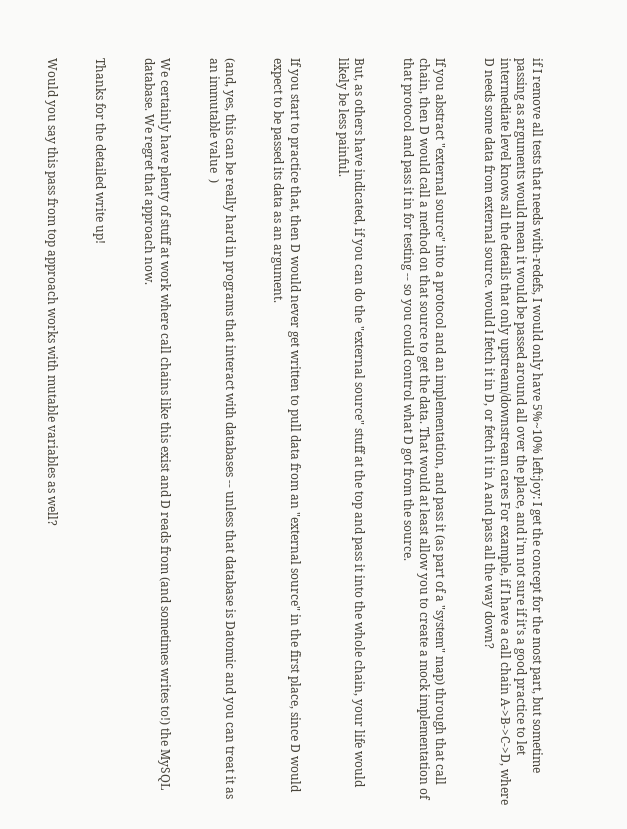if I remove all tests that needs with-redefs, I would only have 5%~10% left:joy: I get the concept for the most part, but sometime passing as arguments would mean it would be passed around all over the place, and i'm not sure if it's a good practice to let intermediate level knows all the details that only upstream/downstream cares For example, if I have a call chain A->B->C->D, where D needs some data from external source. would I fetch it in D, or fetch it in A and pass all the way down?


If you abstract "external source" into a protocol and an implementation, and pass it (as part of a "system" map) through that call chain, then D would call a method on that source to get the data. That would at least allow you to create a mock implementation of that protocol and pass it in for testing -- so you could control what D got from the source.


But, as others have indicated, if you can do the "external source" stuff at the top and pass it into the whole chain, your life would likely be less painful.


If you start to practice that, then D would never get written to pull data from an "external source" in the first place, since D would expect to be passed its data as an argument.


(and, yes, this can be really hard in programs that interact with databases -- unless that database is Datomic and you can treat it as an immutable value  )


We certainly have plenty of stuff at work where call chains like this exist and D reads from (and sometimes writes to!) the MySQL database. We regret that approach now.


Thanks for the detailed write up!


Would you say this pass from top approach works with mutable variables as well?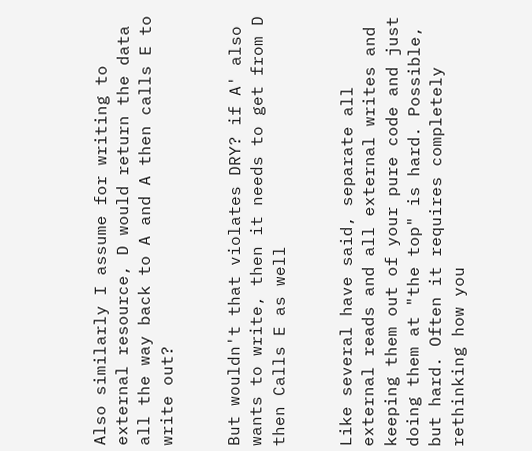Also similarly I assume for writing to external resource, D would return the data all the way back to A and A then calls E to write out?


But wouldn't that violates DRY? if A' also wants to write, then it needs to get from D then Calls E as well


Like several have said, separate all external reads and all external writes and keeping them out of your pure code and just doing them at "the top" is hard. Possible, but hard. Often it requires completely rethinking how you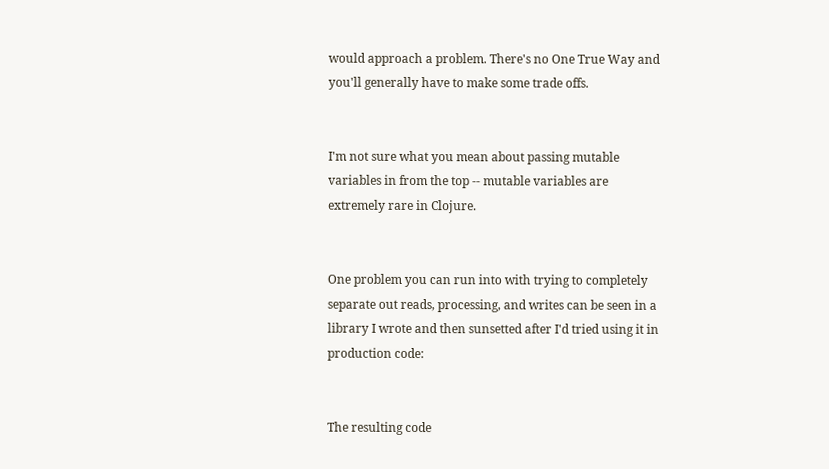would approach a problem. There's no One True Way and you'll generally have to make some trade offs.


I'm not sure what you mean about passing mutable variables in from the top -- mutable variables are extremely rare in Clojure.


One problem you can run into with trying to completely separate out reads, processing, and writes can be seen in a library I wrote and then sunsetted after I'd tried using it in production code:


The resulting code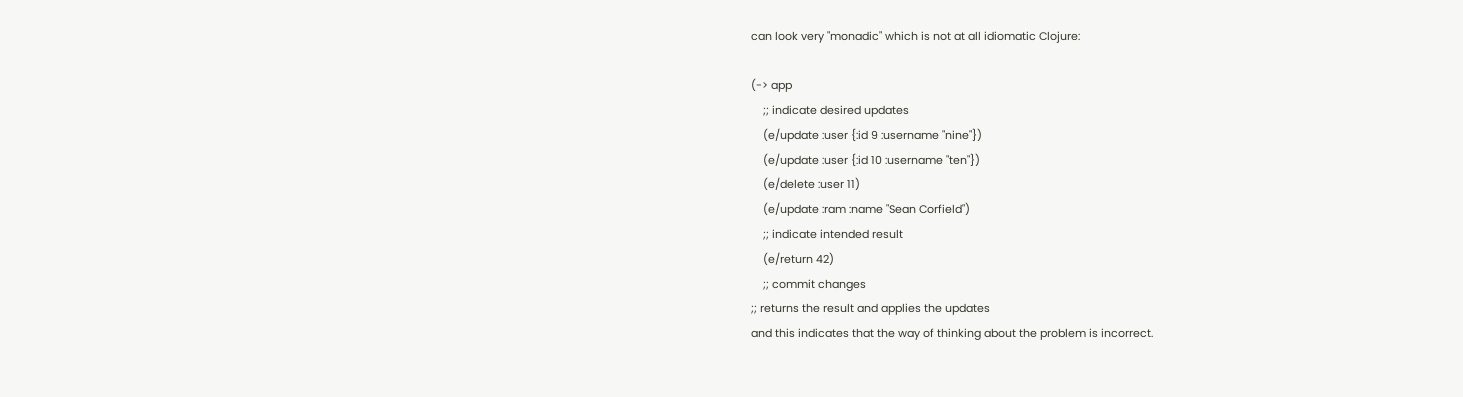can look very "monadic" which is not at all idiomatic Clojure:

(-> app
    ;; indicate desired updates
    (e/update :user {:id 9 :username "nine"})
    (e/update :user {:id 10 :username "ten"})
    (e/delete :user 11)
    (e/update :ram :name "Sean Corfield")
    ;; indicate intended result
    (e/return 42)
    ;; commit changes
;; returns the result and applies the updates
and this indicates that the way of thinking about the problem is incorrect.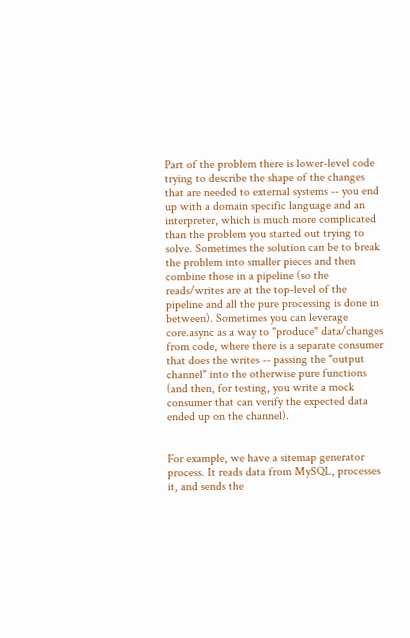Part of the problem there is lower-level code trying to describe the shape of the changes that are needed to external systems -- you end up with a domain specific language and an interpreter, which is much more complicated than the problem you started out trying to solve. Sometimes the solution can be to break the problem into smaller pieces and then combine those in a pipeline (so the reads/writes are at the top-level of the pipeline and all the pure processing is done in between). Sometimes you can leverage core.async as a way to "produce" data/changes from code, where there is a separate consumer that does the writes -- passing the "output channel" into the otherwise pure functions (and then, for testing, you write a mock consumer that can verify the expected data ended up on the channel).


For example, we have a sitemap generator process. It reads data from MySQL, processes it, and sends the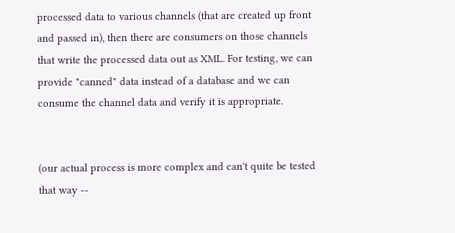processed data to various channels (that are created up front and passed in), then there are consumers on those channels that write the processed data out as XML. For testing, we can provide "canned" data instead of a database and we can consume the channel data and verify it is appropriate.


(our actual process is more complex and can't quite be tested that way --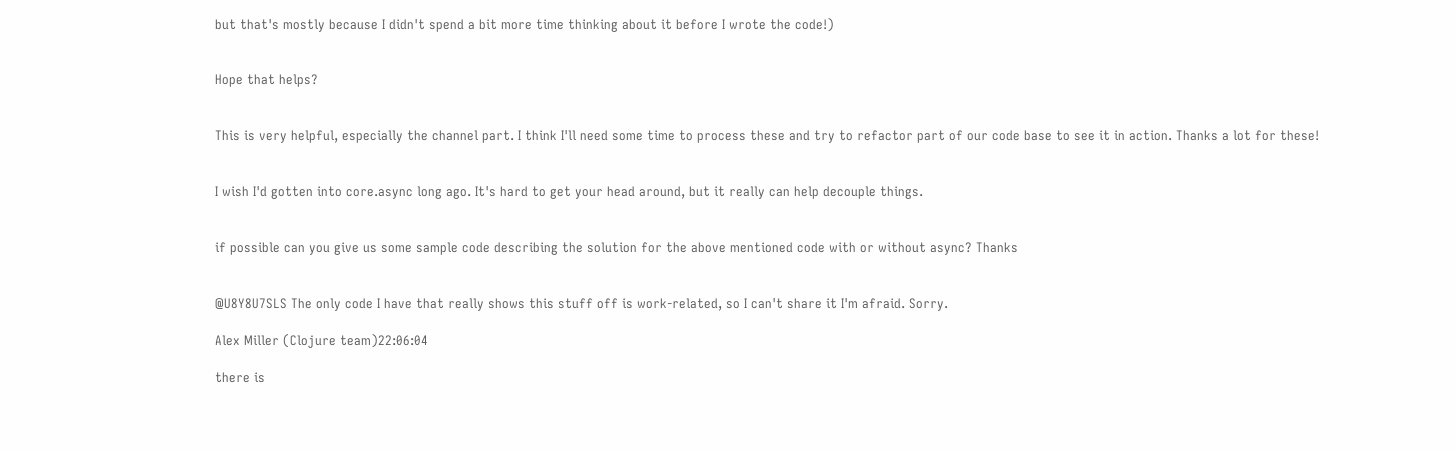but that's mostly because I didn't spend a bit more time thinking about it before I wrote the code!)


Hope that helps?


This is very helpful, especially the channel part. I think I'll need some time to process these and try to refactor part of our code base to see it in action. Thanks a lot for these!


I wish I'd gotten into core.async long ago. It's hard to get your head around, but it really can help decouple things.


if possible can you give us some sample code describing the solution for the above mentioned code with or without async? Thanks


@U8Y8U7SLS The only code I have that really shows this stuff off is work-related, so I can't share it I'm afraid. Sorry.

Alex Miller (Clojure team)22:06:04

there is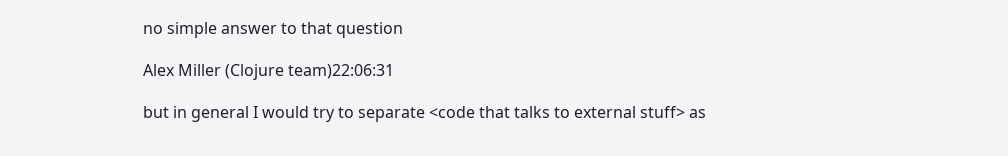no simple answer to that question

Alex Miller (Clojure team)22:06:31

but in general I would try to separate <code that talks to external stuff> as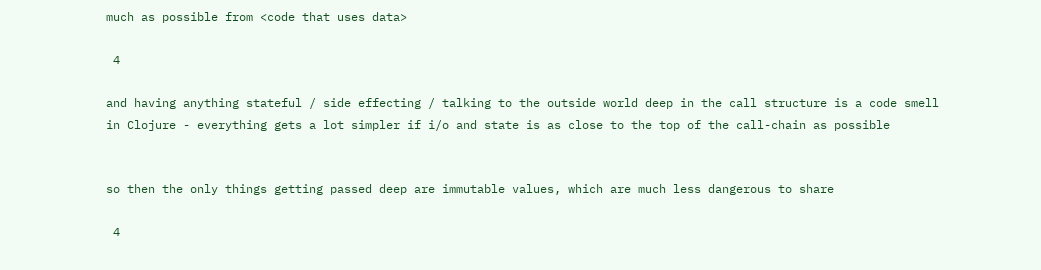much as possible from <code that uses data>

 4

and having anything stateful / side effecting / talking to the outside world deep in the call structure is a code smell in Clojure - everything gets a lot simpler if i/o and state is as close to the top of the call-chain as possible


so then the only things getting passed deep are immutable values, which are much less dangerous to share

 4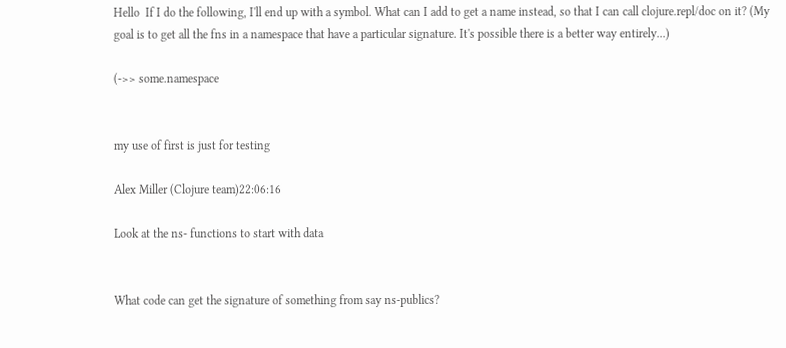Hello  If I do the following, I'll end up with a symbol. What can I add to get a name instead, so that I can call clojure.repl/doc on it? (My goal is to get all the fns in a namespace that have a particular signature. It's possible there is a better way entirely...)

(->> some.namespace


my use of first is just for testing

Alex Miller (Clojure team)22:06:16

Look at the ns- functions to start with data


What code can get the signature of something from say ns-publics?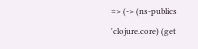=> (-> (ns-publics 'clojure.core) (get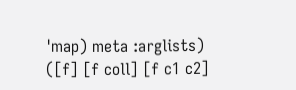'map) meta :arglists)
([f] [f coll] [f c1 c2]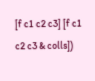[f c1 c2 c3] [f c1 c2 c3 & colls])